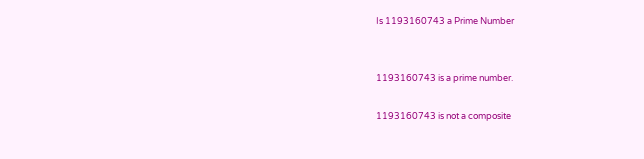Is 1193160743 a Prime Number


1193160743 is a prime number.

1193160743 is not a composite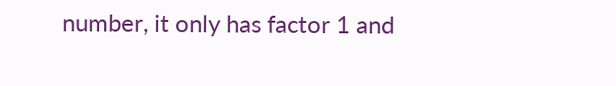number, it only has factor 1 and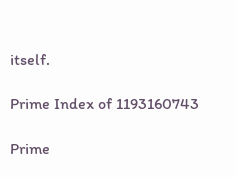itself.

Prime Index of 1193160743

Prime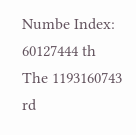Numbe Index: 60127444 th
The 1193160743 rd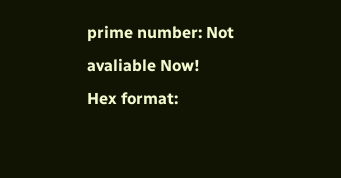prime number: Not avaliable Now!
Hex format: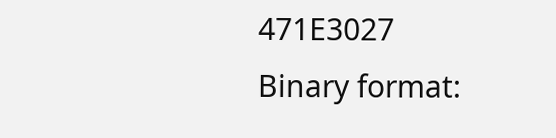471E3027
Binary format: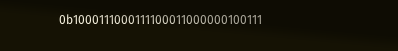0b1000111000111100011000000100111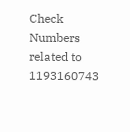Check Numbers related to 1193160743